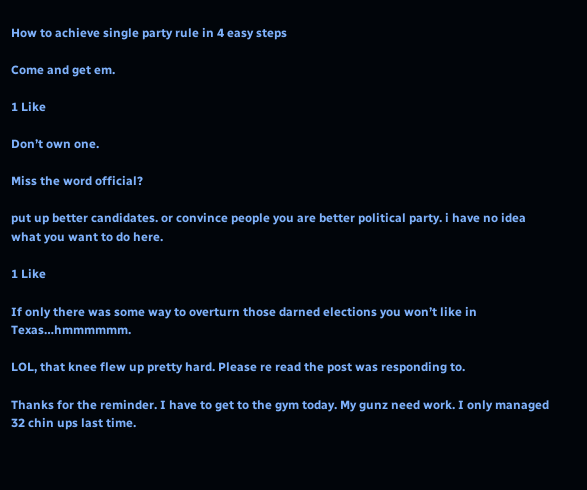How to achieve single party rule in 4 easy steps

Come and get em.

1 Like

Don’t own one.

Miss the word official?

put up better candidates. or convince people you are better political party. i have no idea what you want to do here.

1 Like

If only there was some way to overturn those darned elections you won’t like in Texas…hmmmmmm.

LOL, that knee flew up pretty hard. Please re read the post was responding to.

Thanks for the reminder. I have to get to the gym today. My gunz need work. I only managed 32 chin ups last time.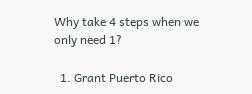Why take 4 steps when we only need 1?

  1. Grant Puerto Rico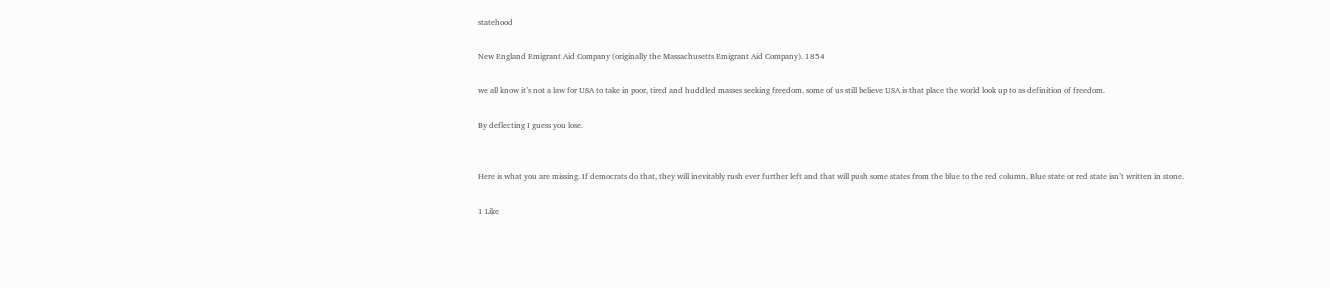statehood

New England Emigrant Aid Company (originally the Massachusetts Emigrant Aid Company). 1854

we all know it’s not a law for USA to take in poor, tired and huddled masses seeking freedom. some of us still believe USA is that place the world look up to as definition of freedom.

By deflecting I guess you lose.


Here is what you are missing. If democrats do that, they will inevitably rush ever further left and that will push some states from the blue to the red column. Blue state or red state isn’t written in stone.

1 Like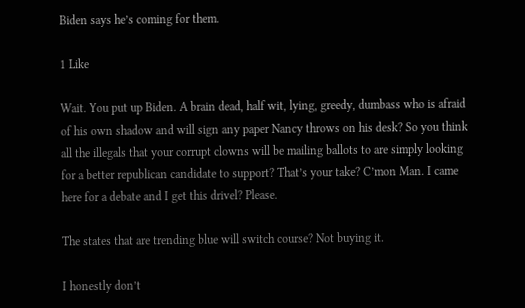Biden says he’s coming for them.

1 Like

Wait. You put up Biden. A brain dead, half wit, lying, greedy, dumbass who is afraid of his own shadow and will sign any paper Nancy throws on his desk? So you think all the illegals that your corrupt clowns will be mailing ballots to are simply looking for a better republican candidate to support? That’s your take? C’mon Man. I came here for a debate and I get this drivel? Please.

The states that are trending blue will switch course? Not buying it.

I honestly don’t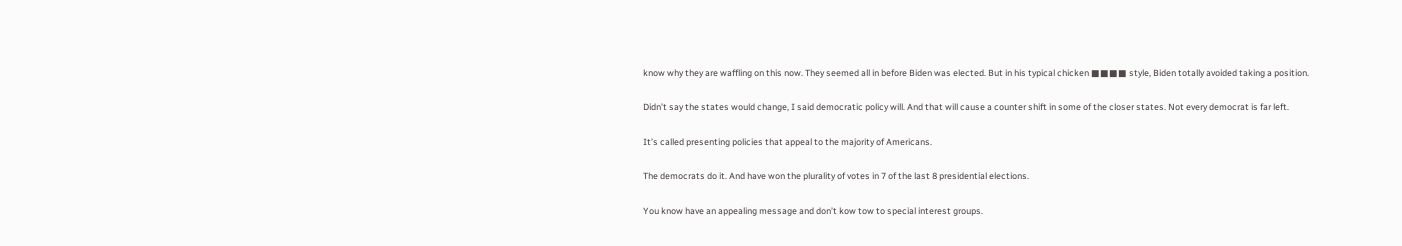know why they are waffling on this now. They seemed all in before Biden was elected. But in his typical chicken ■■■■ style, Biden totally avoided taking a position.

Didn’t say the states would change, I said democratic policy will. And that will cause a counter shift in some of the closer states. Not every democrat is far left.

It’s called presenting policies that appeal to the majority of Americans.

The democrats do it. And have won the plurality of votes in 7 of the last 8 presidential elections.

You know have an appealing message and don’t kow tow to special interest groups.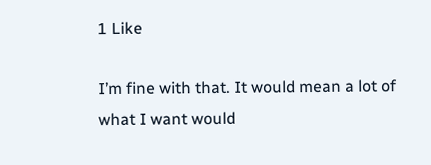1 Like

I’m fine with that. It would mean a lot of what I want would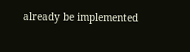already be implemented